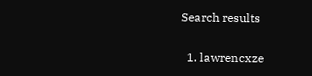Search results

  1. lawrencxze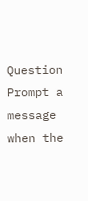Question Prompt a message when the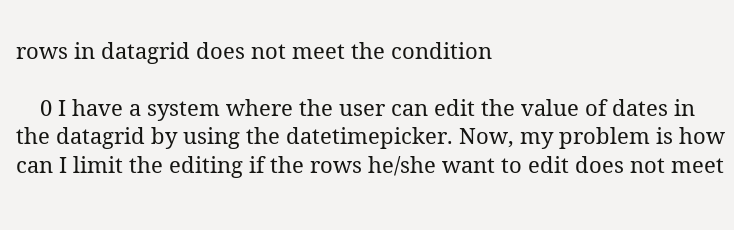rows in datagrid does not meet the condition

    0 I have a system where the user can edit the value of dates in the datagrid by using the datetimepicker. Now, my problem is how can I limit the editing if the rows he/she want to edit does not meet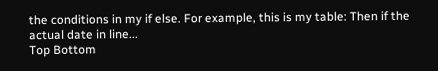the conditions in my if else. For example, this is my table: Then if the actual date in line...
Top Bottom